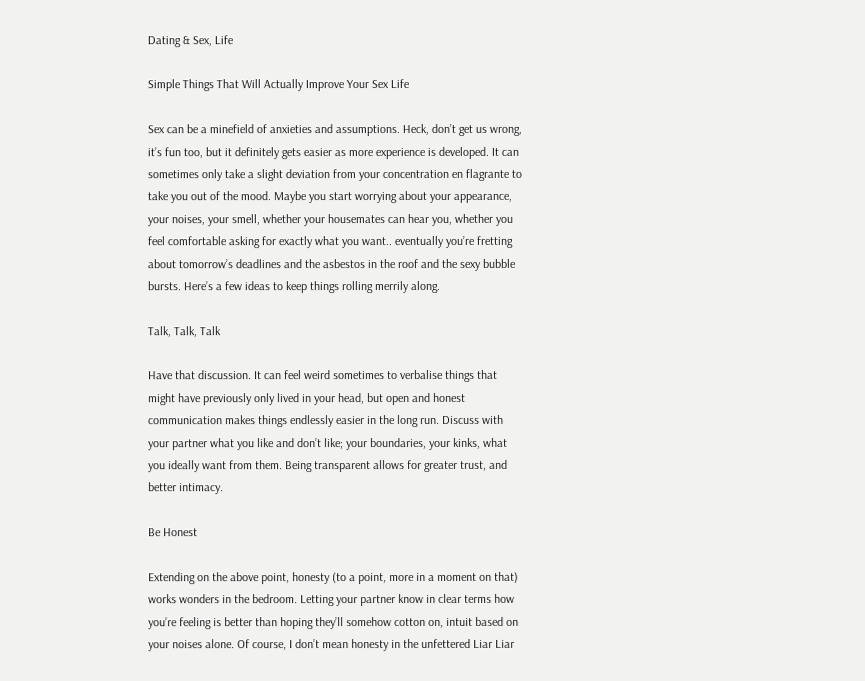Dating & Sex, Life

Simple Things That Will Actually Improve Your Sex Life

Sex can be a minefield of anxieties and assumptions. Heck, don’t get us wrong, it’s fun too, but it definitely gets easier as more experience is developed. It can sometimes only take a slight deviation from your concentration en flagrante to take you out of the mood. Maybe you start worrying about your appearance, your noises, your smell, whether your housemates can hear you, whether you feel comfortable asking for exactly what you want.. eventually you’re fretting about tomorrow’s deadlines and the asbestos in the roof and the sexy bubble bursts. Here’s a few ideas to keep things rolling merrily along.

Talk, Talk, Talk

Have that discussion. It can feel weird sometimes to verbalise things that might have previously only lived in your head, but open and honest communication makes things endlessly easier in the long run. Discuss with your partner what you like and don’t like; your boundaries, your kinks, what you ideally want from them. Being transparent allows for greater trust, and better intimacy.

Be Honest

Extending on the above point, honesty (to a point, more in a moment on that) works wonders in the bedroom. Letting your partner know in clear terms how you’re feeling is better than hoping they’ll somehow cotton on, intuit based on your noises alone. Of course, I don’t mean honesty in the unfettered Liar Liar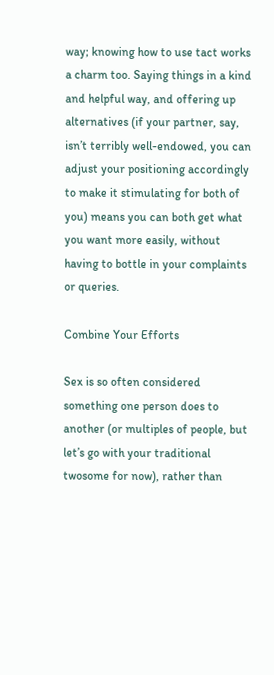way; knowing how to use tact works a charm too. Saying things in a kind and helpful way, and offering up alternatives (if your partner, say, isn’t terribly well-endowed, you can adjust your positioning accordingly to make it stimulating for both of you) means you can both get what you want more easily, without having to bottle in your complaints or queries.

Combine Your Efforts

Sex is so often considered something one person does to another (or multiples of people, but let’s go with your traditional twosome for now), rather than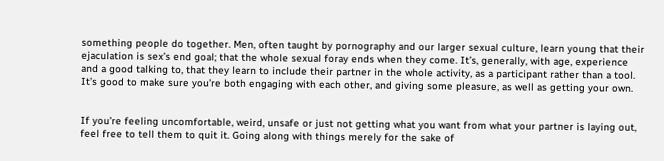something people do together. Men, often taught by pornography and our larger sexual culture, learn young that their ejaculation is sex’s end goal; that the whole sexual foray ends when they come. It’s, generally, with age, experience and a good talking to, that they learn to include their partner in the whole activity, as a participant rather than a tool. It’s good to make sure you’re both engaging with each other, and giving some pleasure, as well as getting your own.


If you’re feeling uncomfortable, weird, unsafe or just not getting what you want from what your partner is laying out, feel free to tell them to quit it. Going along with things merely for the sake of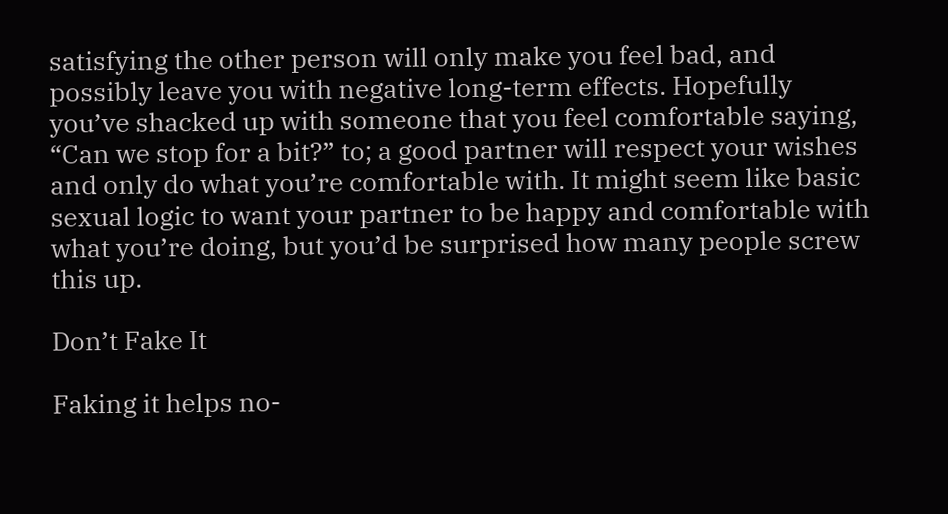satisfying the other person will only make you feel bad, and possibly leave you with negative long-term effects. Hopefully you’ve shacked up with someone that you feel comfortable saying, “Can we stop for a bit?” to; a good partner will respect your wishes and only do what you’re comfortable with. It might seem like basic sexual logic to want your partner to be happy and comfortable with what you’re doing, but you’d be surprised how many people screw this up.

Don’t Fake It

Faking it helps no-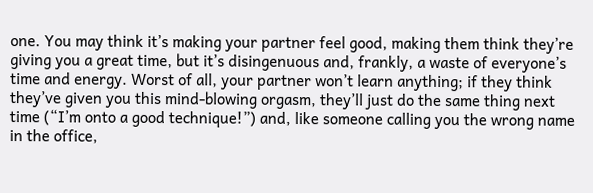one. You may think it’s making your partner feel good, making them think they’re giving you a great time, but it’s disingenuous and, frankly, a waste of everyone’s time and energy. Worst of all, your partner won’t learn anything; if they think they’ve given you this mind-blowing orgasm, they’ll just do the same thing next time (“I’m onto a good technique!”) and, like someone calling you the wrong name in the office,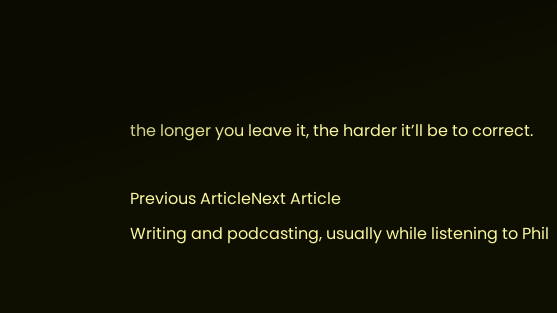the longer you leave it, the harder it’ll be to correct.

Previous ArticleNext Article
Writing and podcasting, usually while listening to Phil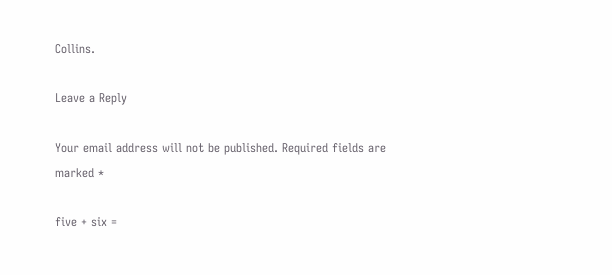Collins.

Leave a Reply

Your email address will not be published. Required fields are marked *

five + six =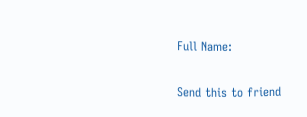Full Name:


Send this to friend